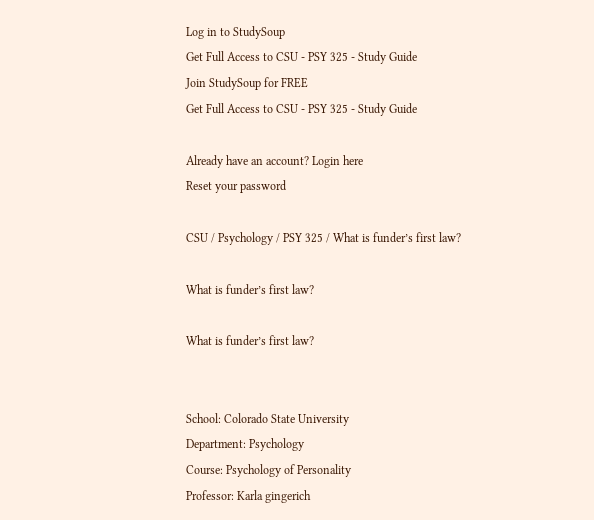Log in to StudySoup
Get Full Access to CSU - PSY 325 - Study Guide
Join StudySoup for FREE
Get Full Access to CSU - PSY 325 - Study Guide

Already have an account? Login here
Reset your password

CSU / Psychology / PSY 325 / What is funder’s first law?

What is funder’s first law?

What is funder’s first law?


School: Colorado State University
Department: Psychology
Course: Psychology of Personality
Professor: Karla gingerich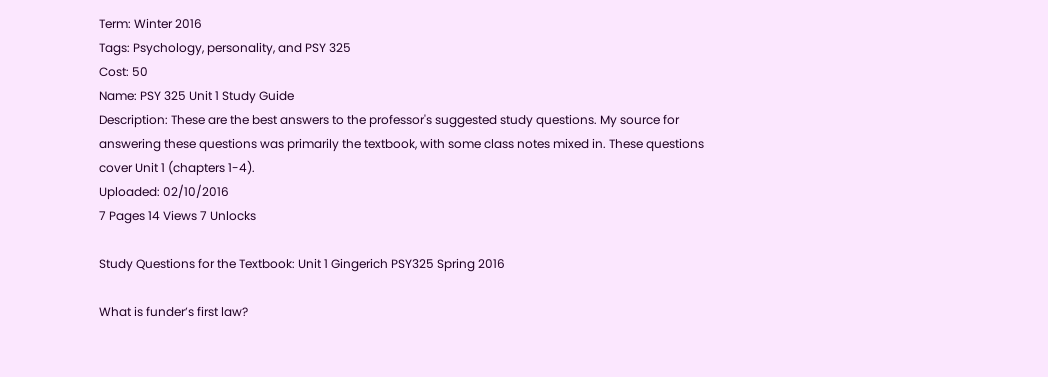Term: Winter 2016
Tags: Psychology, personality, and PSY 325
Cost: 50
Name: PSY 325 Unit 1 Study Guide
Description: These are the best answers to the professor's suggested study questions. My source for answering these questions was primarily the textbook, with some class notes mixed in. These questions cover Unit 1 (chapters 1-4).
Uploaded: 02/10/2016
7 Pages 14 Views 7 Unlocks

Study Questions for the Textbook: Unit 1 Gingerich PSY325 Spring 2016

What is funder’s first law?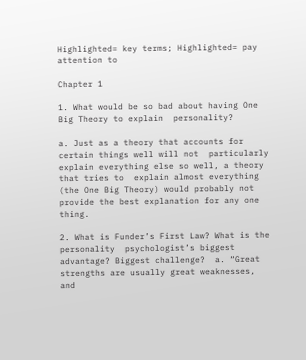Highlighted= key terms; Highlighted= pay attention to

Chapter 1

1. What would be so bad about having One Big Theory to explain  personality?

a. Just as a theory that accounts for certain things well will not  particularly explain everything else so well, a theory that tries to  explain almost everything (the One Big Theory) would probably not  provide the best explanation for any one thing.

2. What is Funder’s First Law? What is the personality  psychologist’s biggest advantage? Biggest challenge?  a. “Great strengths are usually great weaknesses, and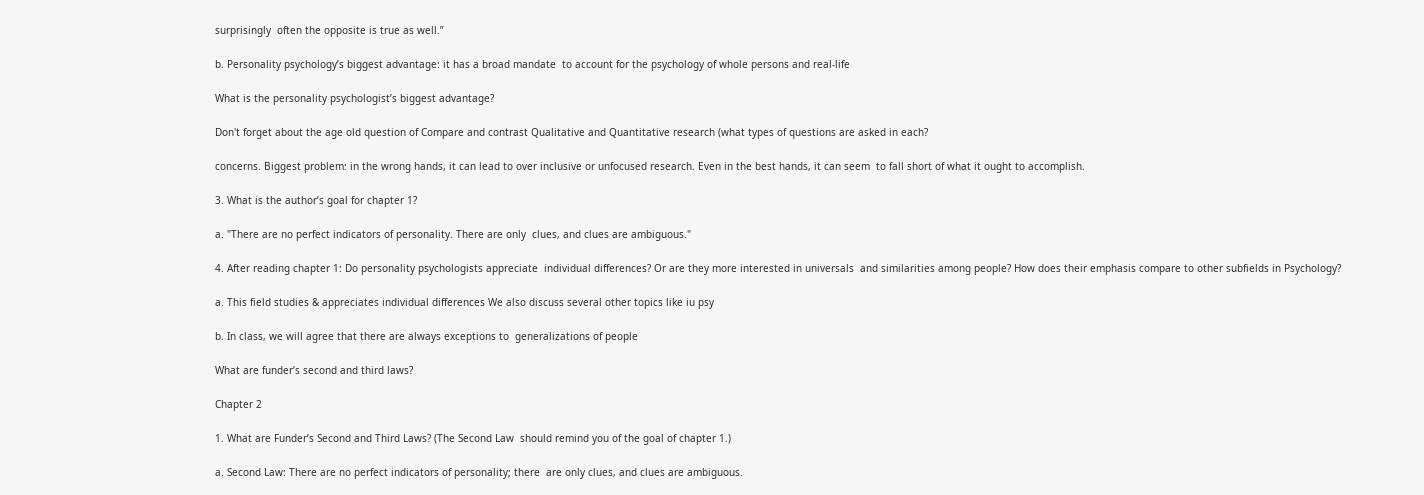surprisingly  often the opposite is true as well.”

b. Personality psychology’s biggest advantage: it has a broad mandate  to account for the psychology of whole persons and real-life

What is the personality psychologist’s biggest advantage?

Don't forget about the age old question of Compare and contrast Qualitative and Quantitative research (what types of questions are asked in each?

concerns. Biggest problem: in the wrong hands, it can lead to over inclusive or unfocused research. Even in the best hands, it can seem  to fall short of what it ought to accomplish.

3. What is the author’s goal for chapter 1?

a. "There are no perfect indicators of personality. There are only  clues, and clues are ambiguous."

4. After reading chapter 1: Do personality psychologists appreciate  individual differences? Or are they more interested in universals  and similarities among people? How does their emphasis compare to other subfields in Psychology?

a. This field studies & appreciates individual differences We also discuss several other topics like iu psy

b. In class, we will agree that there are always exceptions to  generalizations of people

What are funder’s second and third laws?

Chapter 2

1. What are Funder’s Second and Third Laws? (The Second Law  should remind you of the goal of chapter 1.)

a. Second Law: There are no perfect indicators of personality; there  are only clues, and clues are ambiguous.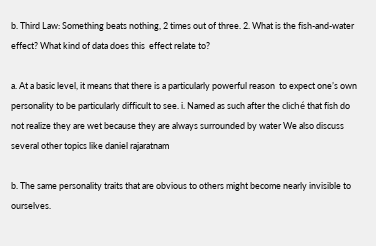b. Third Law: Something beats nothing, 2 times out of three. 2. What is the fish-and-water effect? What kind of data does this  effect relate to?

a. At a basic level, it means that there is a particularly powerful reason  to expect one’s own personality to be particularly difficult to see. i. Named as such after the cliché that fish do not realize they are wet because they are always surrounded by water We also discuss several other topics like daniel rajaratnam

b. The same personality traits that are obvious to others might become nearly invisible to ourselves.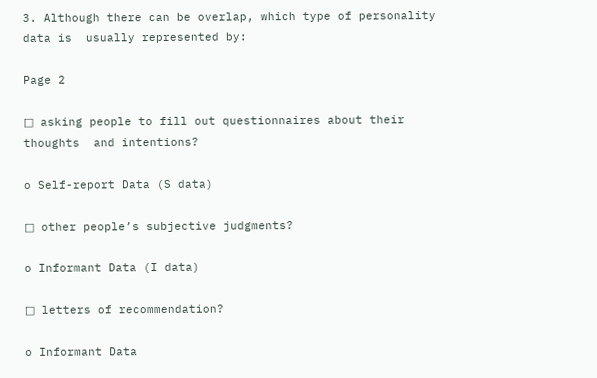3. Although there can be overlap, which type of personality data is  usually represented by:

Page 2

□ asking people to fill out questionnaires about their thoughts  and intentions?

o Self-report Data (S data)

□ other people’s subjective judgments?

o Informant Data (I data)

□ letters of recommendation?

o Informant Data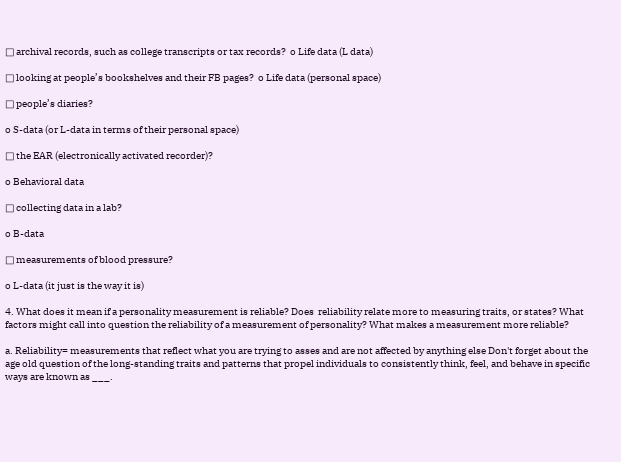□ archival records, such as college transcripts or tax records?  o Life data (L data)

□ looking at people’s bookshelves and their FB pages?  o Life data (personal space)

□ people’s diaries?

o S-data (or L-data in terms of their personal space)

□ the EAR (electronically activated recorder)?

o Behavioral data

□ collecting data in a lab?

o B-data

□ measurements of blood pressure?

o L-data (it just is the way it is)

4. What does it mean if a personality measurement is reliable? Does  reliability relate more to measuring traits, or states? What  factors might call into question the reliability of a measurement of personality? What makes a measurement more reliable?

a. Reliability= measurements that reflect what you are trying to asses and are not affected by anything else Don't forget about the age old question of the long-standing traits and patterns that propel individuals to consistently think, feel, and behave in specific ways are known as ___.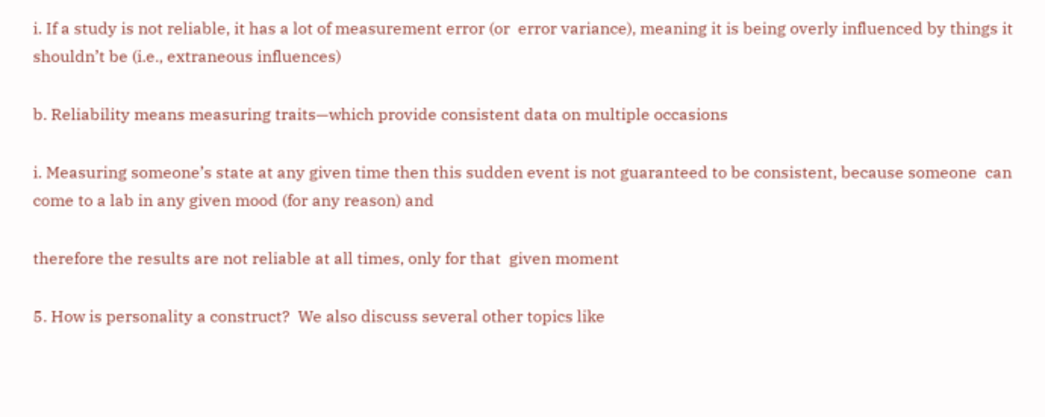i. If a study is not reliable, it has a lot of measurement error (or  error variance), meaning it is being overly influenced by things it shouldn’t be (i.e., extraneous influences)

b. Reliability means measuring traits—which provide consistent data on multiple occasions

i. Measuring someone’s state at any given time then this sudden event is not guaranteed to be consistent, because someone  can come to a lab in any given mood (for any reason) and

therefore the results are not reliable at all times, only for that  given moment

5. How is personality a construct?  We also discuss several other topics like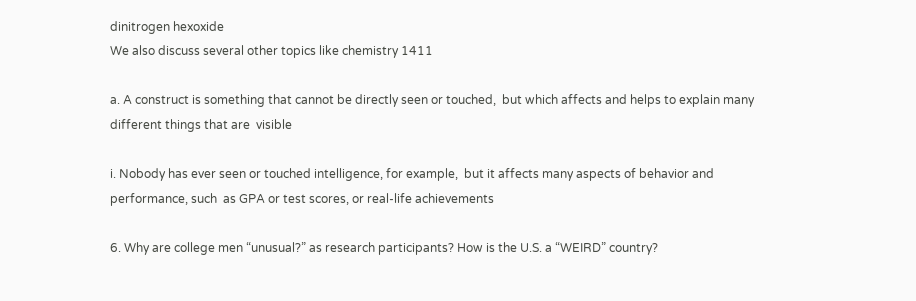dinitrogen hexoxide
We also discuss several other topics like chemistry 1411

a. A construct is something that cannot be directly seen or touched,  but which affects and helps to explain many different things that are  visible

i. Nobody has ever seen or touched intelligence, for example,  but it affects many aspects of behavior and performance, such  as GPA or test scores, or real-life achievements

6. Why are college men “unusual?” as research participants? How is the U.S. a “WEIRD” country?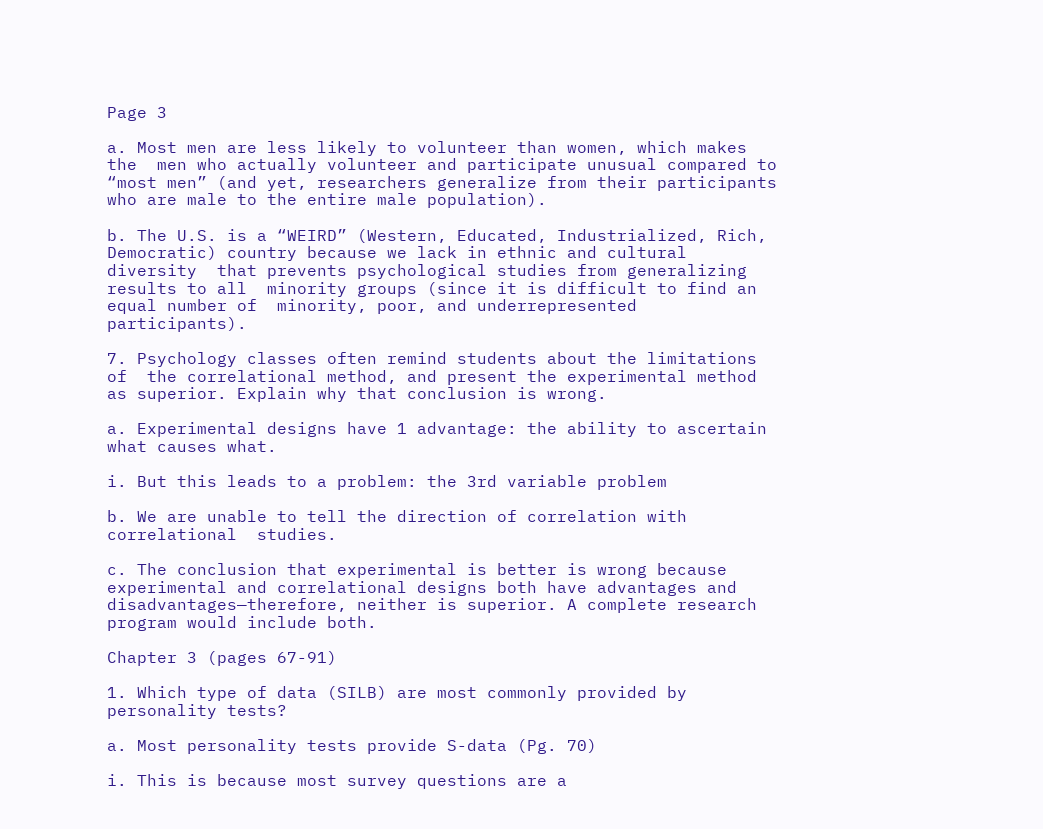Page 3

a. Most men are less likely to volunteer than women, which makes the  men who actually volunteer and participate unusual compared to  “most men” (and yet, researchers generalize from their participants  who are male to the entire male population).

b. The U.S. is a “WEIRD” (Western, Educated, Industrialized, Rich,  Democratic) country because we lack in ethnic and cultural diversity  that prevents psychological studies from generalizing results to all  minority groups (since it is difficult to find an equal number of  minority, poor, and underrepresented participants).

7. Psychology classes often remind students about the limitations of  the correlational method, and present the experimental method  as superior. Explain why that conclusion is wrong.

a. Experimental designs have 1 advantage: the ability to ascertain  what causes what.

i. But this leads to a problem: the 3rd variable problem

b. We are unable to tell the direction of correlation with correlational  studies.

c. The conclusion that experimental is better is wrong because  experimental and correlational designs both have advantages and  disadvantages—therefore, neither is superior. A complete research  program would include both.

Chapter 3 (pages 67-91)

1. Which type of data (SILB) are most commonly provided by  personality tests?

a. Most personality tests provide S-data (Pg. 70)

i. This is because most survey questions are a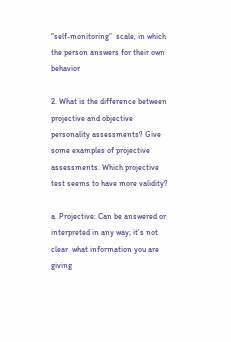“self-monitoring”  scale, in which the person answers for their own behavior

2. What is the difference between projective and objective  personality assessments? Give some examples of projective  assessments. Which projective test seems to have more validity?

a. Projective: Can be answered or interpreted in any way; it’s not clear  what information you are giving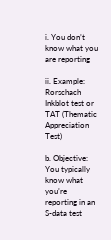i. You don’t know what you are reporting

ii. Example: Rorschach Inkblot test or TAT (Thematic Appreciation Test)

b. Objective: You typically know what you’re reporting in an S-data test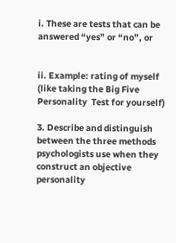i. These are tests that can be answered “yes” or “no”, or


ii. Example: rating of myself (like taking the Big Five Personality  Test for yourself)

3. Describe and distinguish between the three methods  psychologists use when they construct an objective personality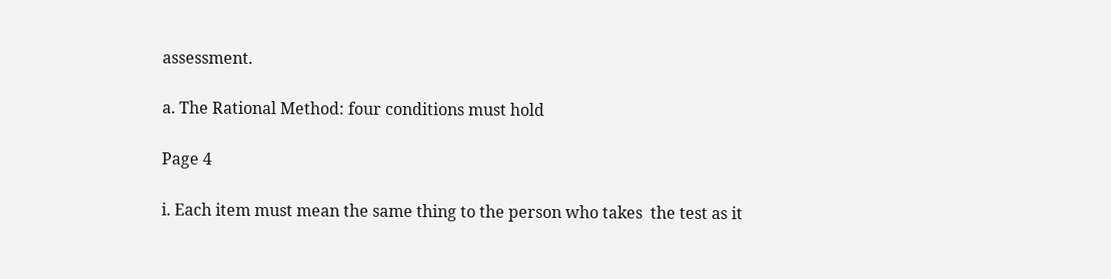assessment.

a. The Rational Method: four conditions must hold

Page 4

i. Each item must mean the same thing to the person who takes  the test as it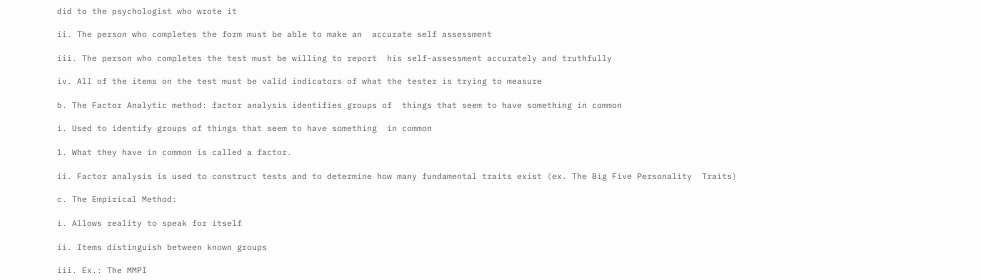did to the psychologist who wrote it

ii. The person who completes the form must be able to make an  accurate self assessment

iii. The person who completes the test must be willing to report  his self-assessment accurately and truthfully

iv. All of the items on the test must be valid indicators of what the tester is trying to measure

b. The Factor Analytic method: factor analysis identifies groups of  things that seem to have something in common

i. Used to identify groups of things that seem to have something  in common

1. What they have in common is called a factor.

ii. Factor analysis is used to construct tests and to determine how many fundamental traits exist (ex. The Big Five Personality  Traits)

c. The Empirical Method:

i. Allows reality to speak for itself

ii. Items distinguish between known groups

iii. Ex.: The MMPI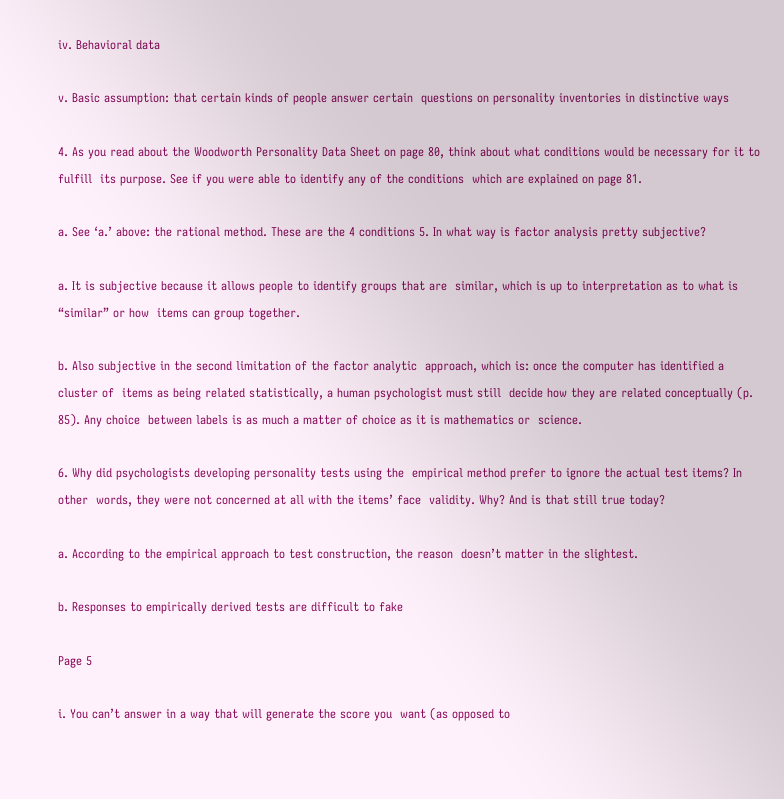iv. Behavioral data

v. Basic assumption: that certain kinds of people answer certain  questions on personality inventories in distinctive ways

4. As you read about the Woodworth Personality Data Sheet on page 80, think about what conditions would be necessary for it to fulfill  its purpose. See if you were able to identify any of the conditions  which are explained on page 81.

a. See ‘a.’ above: the rational method. These are the 4 conditions 5. In what way is factor analysis pretty subjective?

a. It is subjective because it allows people to identify groups that are  similar, which is up to interpretation as to what is “similar” or how  items can group together.

b. Also subjective in the second limitation of the factor analytic  approach, which is: once the computer has identified a cluster of  items as being related statistically, a human psychologist must still  decide how they are related conceptually (p. 85). Any choice  between labels is as much a matter of choice as it is mathematics or  science.

6. Why did psychologists developing personality tests using the  empirical method prefer to ignore the actual test items? In other  words, they were not concerned at all with the items’ face  validity. Why? And is that still true today?

a. According to the empirical approach to test construction, the reason  doesn’t matter in the slightest.

b. Responses to empirically derived tests are difficult to fake

Page 5

i. You can’t answer in a way that will generate the score you  want (as opposed to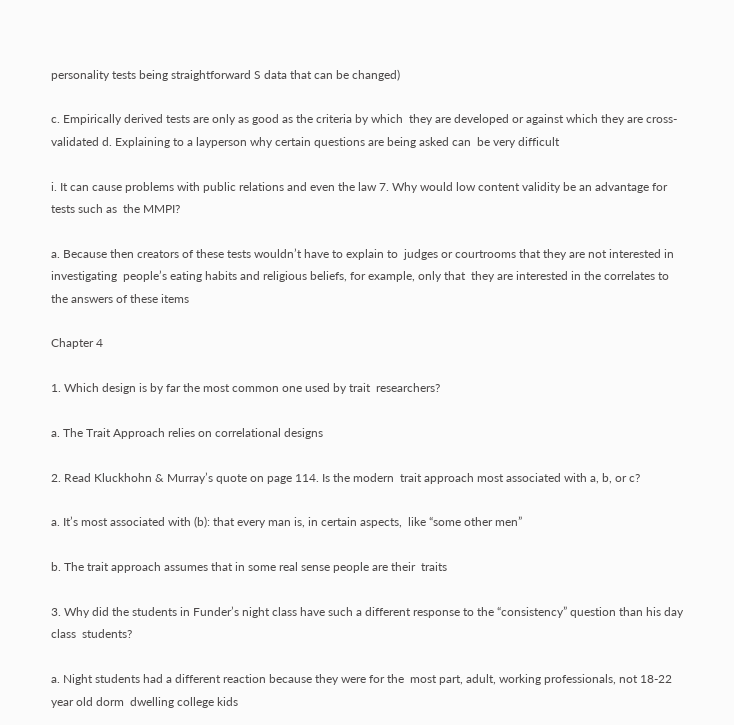personality tests being straightforward S data that can be changed)

c. Empirically derived tests are only as good as the criteria by which  they are developed or against which they are cross-validated d. Explaining to a layperson why certain questions are being asked can  be very difficult

i. It can cause problems with public relations and even the law 7. Why would low content validity be an advantage for tests such as  the MMPI?

a. Because then creators of these tests wouldn’t have to explain to  judges or courtrooms that they are not interested in investigating  people’s eating habits and religious beliefs, for example, only that  they are interested in the correlates to the answers of these items

Chapter 4

1. Which design is by far the most common one used by trait  researchers?

a. The Trait Approach relies on correlational designs

2. Read Kluckhohn & Murray’s quote on page 114. Is the modern  trait approach most associated with a, b, or c?

a. It’s most associated with (b): that every man is, in certain aspects,  like “some other men”

b. The trait approach assumes that in some real sense people are their  traits

3. Why did the students in Funder’s night class have such a different response to the “consistency” question than his day class  students?

a. Night students had a different reaction because they were for the  most part, adult, working professionals, not 18-22 year old dorm  dwelling college kids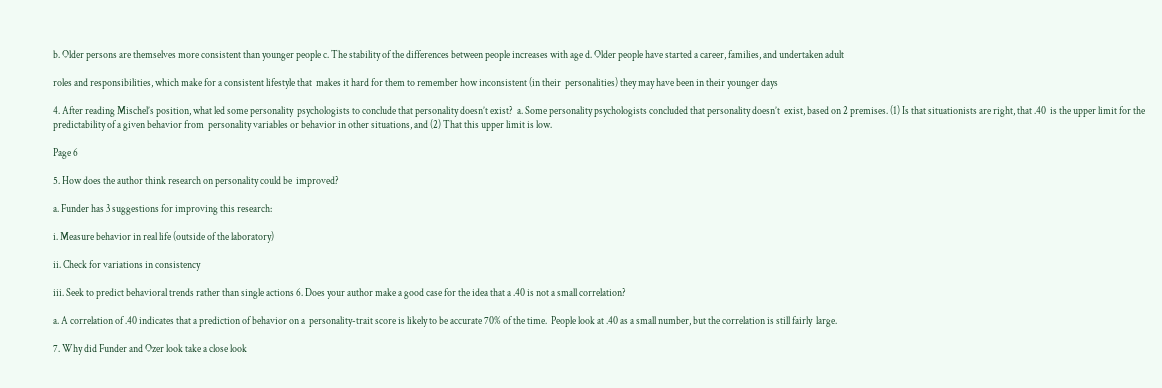b. Older persons are themselves more consistent than younger people c. The stability of the differences between people increases with age d. Older people have started a career, families, and undertaken adult

roles and responsibilities, which make for a consistent lifestyle that  makes it hard for them to remember how inconsistent (in their  personalities) they may have been in their younger days

4. After reading Mischel’s position, what led some personality  psychologists to conclude that personality doesn’t exist?  a. Some personality psychologists concluded that personality doesn’t  exist, based on 2 premises. (1) Is that situationists are right, that .40  is the upper limit for the predictability of a given behavior from  personality variables or behavior in other situations, and (2) That this upper limit is low.

Page 6

5. How does the author think research on personality could be  improved?

a. Funder has 3 suggestions for improving this research:

i. Measure behavior in real life (outside of the laboratory)

ii. Check for variations in consistency

iii. Seek to predict behavioral trends rather than single actions 6. Does your author make a good case for the idea that a .40 is not a small correlation?

a. A correlation of .40 indicates that a prediction of behavior on a  personality-trait score is likely to be accurate 70% of the time.  People look at .40 as a small number, but the correlation is still fairly  large.

7. Why did Funder and Ozer look take a close look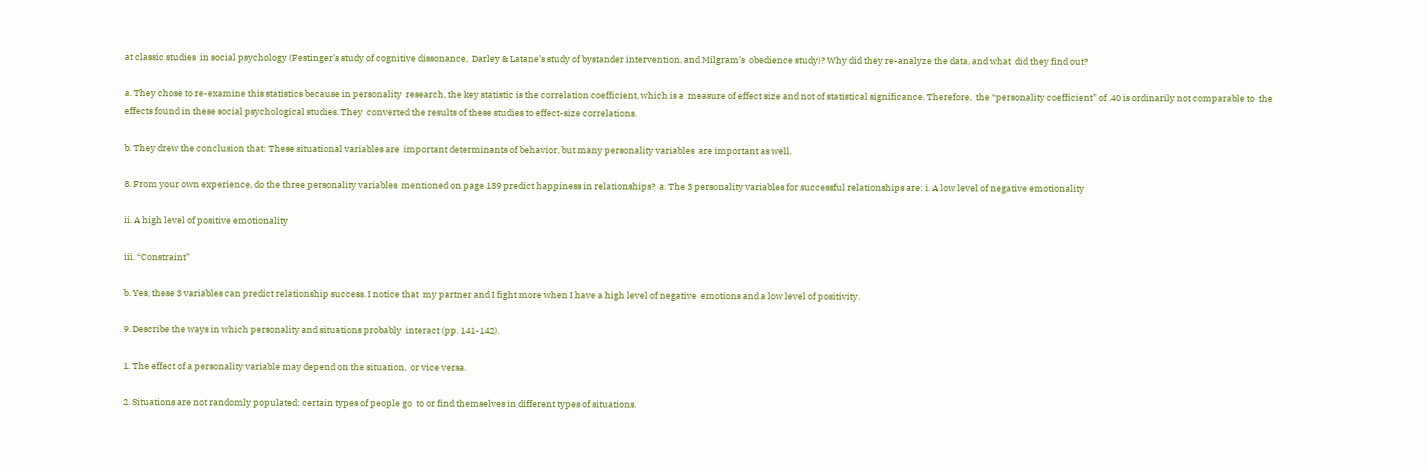at classic studies  in social psychology (Festinger’s study of cognitive dissonance,  Darley & Latane’s study of bystander intervention, and Milgram’s  obedience study)? Why did they re-analyze the data, and what  did they find out?

a. They chose to re-examine this statistics because in personality  research, the key statistic is the correlation coefficient, which is a  measure of effect size and not of statistical significance. Therefore,  the “personality coefficient” of .40 is ordinarily not comparable to  the effects found in these social psychological studies. They  converted the results of these studies to effect-size correlations.

b. They drew the conclusion that: These situational variables are  important determinants of behavior, but many personality variables  are important as well.

8. From your own experience, do the three personality variables  mentioned on page 139 predict happiness in relationships?  a. The 3 personality variables for successful relationships are: i. A low level of negative emotionality

ii. A high level of positive emotionality

iii. “Constraint”

b. Yes, these 3 variables can predict relationship success. I notice that  my partner and I fight more when I have a high level of negative  emotions and a low level of positivity.

9. Describe the ways in which personality and situations probably  interact (pp. 141-142).

1. The effect of a personality variable may depend on the situation,  or vice versa.

2. Situations are not randomly populated: certain types of people go  to or find themselves in different types of situations.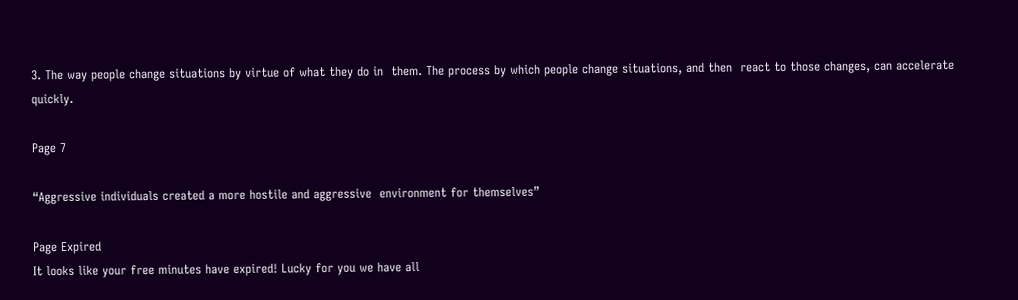3. The way people change situations by virtue of what they do in  them. The process by which people change situations, and then  react to those changes, can accelerate quickly.

Page 7

“Aggressive individuals created a more hostile and aggressive  environment for themselves”

Page Expired
It looks like your free minutes have expired! Lucky for you we have all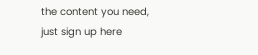the content you need, just sign up here